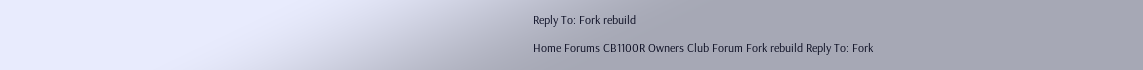Reply To: Fork rebuild

Home Forums CB1100R Owners Club Forum Fork rebuild Reply To: Fork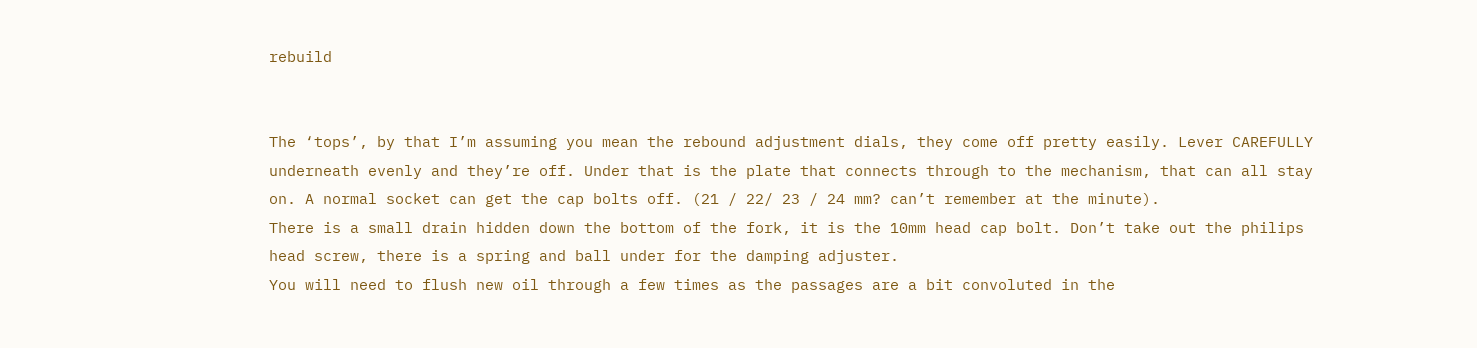rebuild


The ‘tops’, by that I’m assuming you mean the rebound adjustment dials, they come off pretty easily. Lever CAREFULLY underneath evenly and they’re off. Under that is the plate that connects through to the mechanism, that can all stay on. A normal socket can get the cap bolts off. (21 / 22/ 23 / 24 mm? can’t remember at the minute).
There is a small drain hidden down the bottom of the fork, it is the 10mm head cap bolt. Don’t take out the philips head screw, there is a spring and ball under for the damping adjuster.
You will need to flush new oil through a few times as the passages are a bit convoluted in the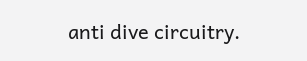anti dive circuitry.